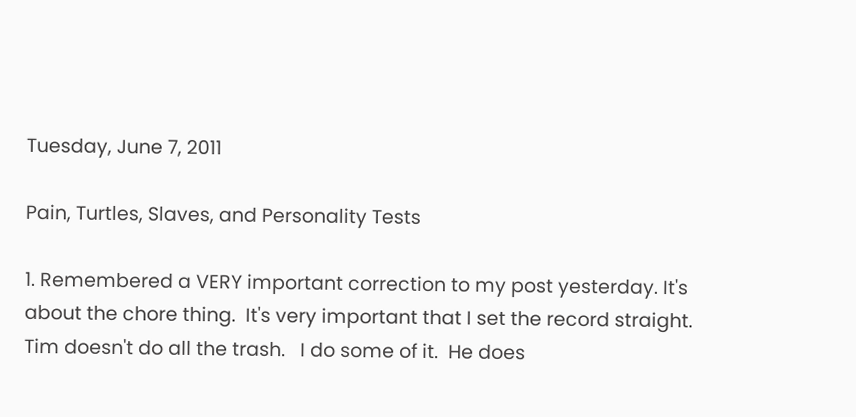Tuesday, June 7, 2011

Pain, Turtles, Slaves, and Personality Tests

1. Remembered a VERY important correction to my post yesterday. It's about the chore thing.  It's very important that I set the record straight. Tim doesn't do all the trash.   I do some of it.  He does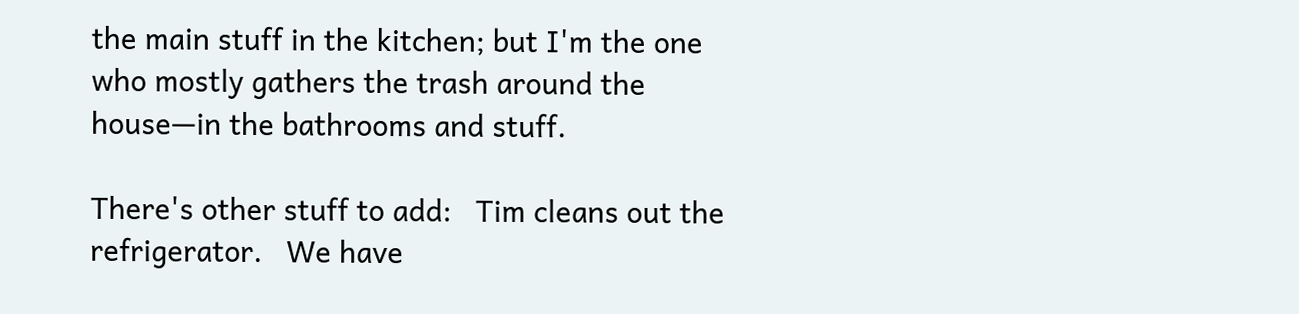the main stuff in the kitchen; but I'm the one who mostly gathers the trash around the house—in the bathrooms and stuff.

There's other stuff to add:   Tim cleans out the refrigerator.   We have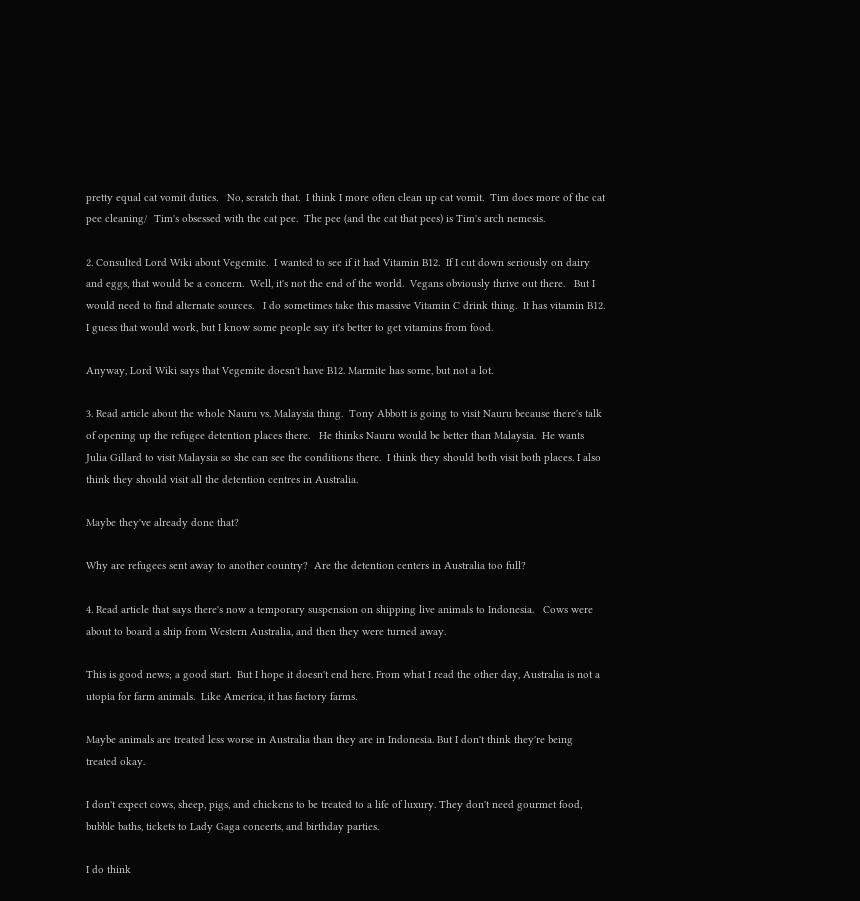pretty equal cat vomit duties.   No, scratch that.  I think I more often clean up cat vomit.  Tim does more of the cat pee cleaning/  Tim's obsessed with the cat pee.  The pee (and the cat that pees) is Tim's arch nemesis.

2. Consulted Lord Wiki about Vegemite.  I wanted to see if it had Vitamin B12.  If I cut down seriously on dairy and eggs, that would be a concern.  Well, it's not the end of the world.  Vegans obviously thrive out there.   But I would need to find alternate sources.   I do sometimes take this massive Vitamin C drink thing.  It has vitamin B12. I guess that would work, but I know some people say it's better to get vitamins from food.

Anyway, Lord Wiki says that Vegemite doesn't have B12. Marmite has some, but not a lot.

3. Read article about the whole Nauru vs. Malaysia thing.  Tony Abbott is going to visit Nauru because there's talk of opening up the refugee detention places there.   He thinks Nauru would be better than Malaysia.  He wants Julia Gillard to visit Malaysia so she can see the conditions there.  I think they should both visit both places. I also think they should visit all the detention centres in Australia.

Maybe they've already done that?

Why are refugees sent away to another country?  Are the detention centers in Australia too full?

4. Read article that says there's now a temporary suspension on shipping live animals to Indonesia.   Cows were about to board a ship from Western Australia, and then they were turned away.

This is good news; a good start.  But I hope it doesn't end here. From what I read the other day, Australia is not a utopia for farm animals.  Like America, it has factory farms.

Maybe animals are treated less worse in Australia than they are in Indonesia. But I don't think they're being treated okay.

I don't expect cows, sheep, pigs, and chickens to be treated to a life of luxury. They don't need gourmet food, bubble baths, tickets to Lady Gaga concerts, and birthday parties.

I do think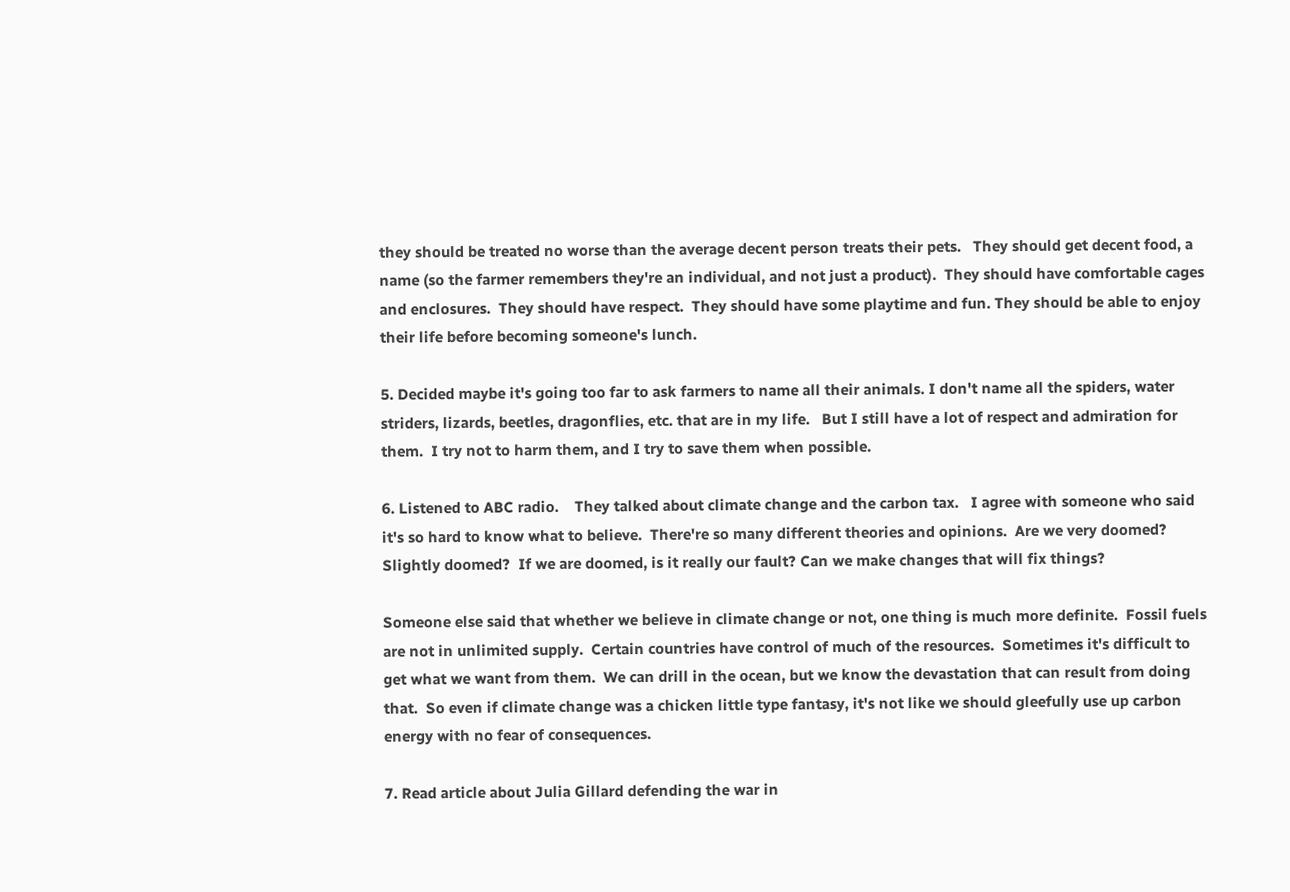they should be treated no worse than the average decent person treats their pets.   They should get decent food, a name (so the farmer remembers they're an individual, and not just a product).  They should have comfortable cages and enclosures.  They should have respect.  They should have some playtime and fun. They should be able to enjoy their life before becoming someone's lunch.

5. Decided maybe it's going too far to ask farmers to name all their animals. I don't name all the spiders, water striders, lizards, beetles, dragonflies, etc. that are in my life.   But I still have a lot of respect and admiration for them.  I try not to harm them, and I try to save them when possible.

6. Listened to ABC radio.    They talked about climate change and the carbon tax.   I agree with someone who said it's so hard to know what to believe.  There're so many different theories and opinions.  Are we very doomed?  Slightly doomed?  If we are doomed, is it really our fault? Can we make changes that will fix things?

Someone else said that whether we believe in climate change or not, one thing is much more definite.  Fossil fuels are not in unlimited supply.  Certain countries have control of much of the resources.  Sometimes it's difficult to get what we want from them.  We can drill in the ocean, but we know the devastation that can result from doing that.  So even if climate change was a chicken little type fantasy, it's not like we should gleefully use up carbon energy with no fear of consequences.

7. Read article about Julia Gillard defending the war in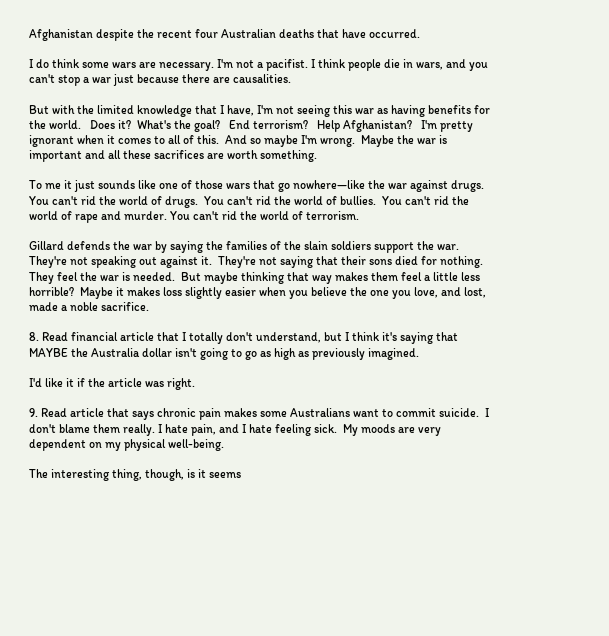Afghanistan despite the recent four Australian deaths that have occurred.

I do think some wars are necessary. I'm not a pacifist. I think people die in wars, and you can't stop a war just because there are causalities.

But with the limited knowledge that I have, I'm not seeing this war as having benefits for the world.   Does it?  What's the goal?   End terrorism?   Help Afghanistan?   I'm pretty ignorant when it comes to all of this.  And so maybe I'm wrong.  Maybe the war is important and all these sacrifices are worth something.

To me it just sounds like one of those wars that go nowhere—like the war against drugs.  You can't rid the world of drugs.  You can't rid the world of bullies.  You can't rid the world of rape and murder. You can't rid the world of terrorism.

Gillard defends the war by saying the families of the slain soldiers support the war.   They're not speaking out against it.  They're not saying that their sons died for nothing.  They feel the war is needed.  But maybe thinking that way makes them feel a little less horrible?  Maybe it makes loss slightly easier when you believe the one you love, and lost, made a noble sacrifice.

8. Read financial article that I totally don't understand, but I think it's saying that MAYBE the Australia dollar isn't going to go as high as previously imagined.

I'd like it if the article was right.

9. Read article that says chronic pain makes some Australians want to commit suicide.  I don't blame them really. I hate pain, and I hate feeling sick.  My moods are very dependent on my physical well-being.

The interesting thing, though, is it seems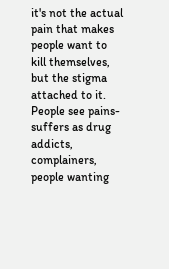it's not the actual pain that makes people want to kill themselves, but the stigma attached to it.  People see pains-suffers as drug addicts, complainers, people wanting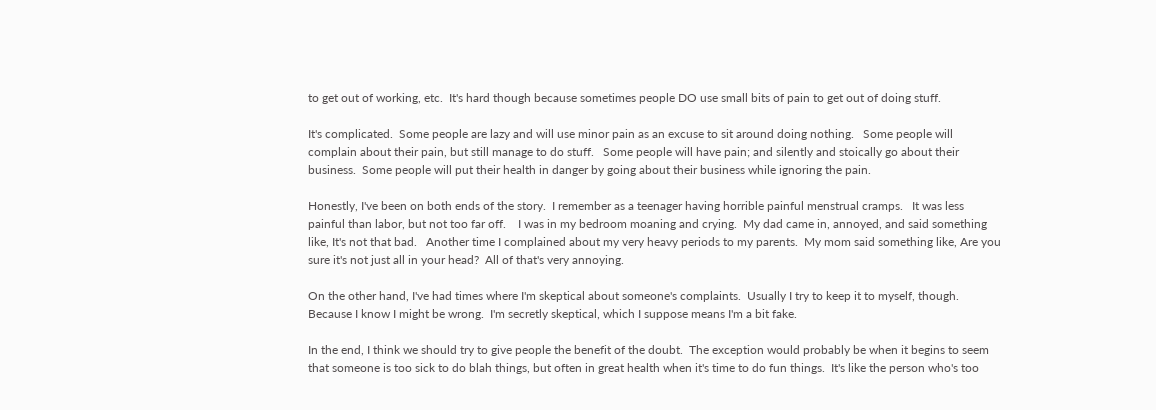to get out of working, etc.  It's hard though because sometimes people DO use small bits of pain to get out of doing stuff.

It's complicated.  Some people are lazy and will use minor pain as an excuse to sit around doing nothing.   Some people will complain about their pain, but still manage to do stuff.   Some people will have pain; and silently and stoically go about their business.  Some people will put their health in danger by going about their business while ignoring the pain.

Honestly, I've been on both ends of the story.  I remember as a teenager having horrible painful menstrual cramps.   It was less painful than labor, but not too far off.    I was in my bedroom moaning and crying.  My dad came in, annoyed, and said something like, It's not that bad.   Another time I complained about my very heavy periods to my parents.  My mom said something like, Are you sure it's not just all in your head?  All of that's very annoying.

On the other hand, I've had times where I'm skeptical about someone's complaints.  Usually I try to keep it to myself, though. Because I know I might be wrong.  I'm secretly skeptical, which I suppose means I'm a bit fake.

In the end, I think we should try to give people the benefit of the doubt.  The exception would probably be when it begins to seem that someone is too sick to do blah things, but often in great health when it's time to do fun things.  It's like the person who's too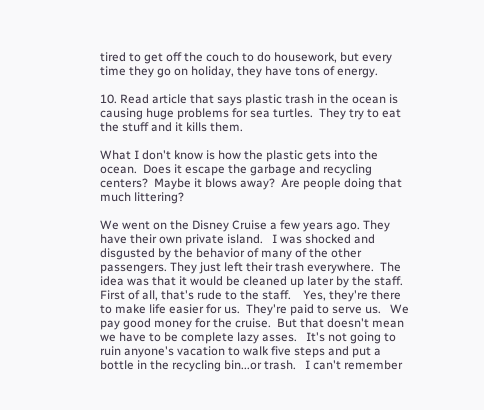tired to get off the couch to do housework, but every time they go on holiday, they have tons of energy.

10. Read article that says plastic trash in the ocean is causing huge problems for sea turtles.  They try to eat the stuff and it kills them.

What I don't know is how the plastic gets into the ocean.  Does it escape the garbage and recycling centers?  Maybe it blows away?  Are people doing that much littering?

We went on the Disney Cruise a few years ago. They have their own private island.   I was shocked and disgusted by the behavior of many of the other passengers. They just left their trash everywhere.  The idea was that it would be cleaned up later by the staff.  First of all, that's rude to the staff.    Yes, they're there to make life easier for us.  They're paid to serve us.   We pay good money for the cruise.  But that doesn't mean we have to be complete lazy asses.   It's not going to ruin anyone's vacation to walk five steps and put a bottle in the recycling bin...or trash.   I can't remember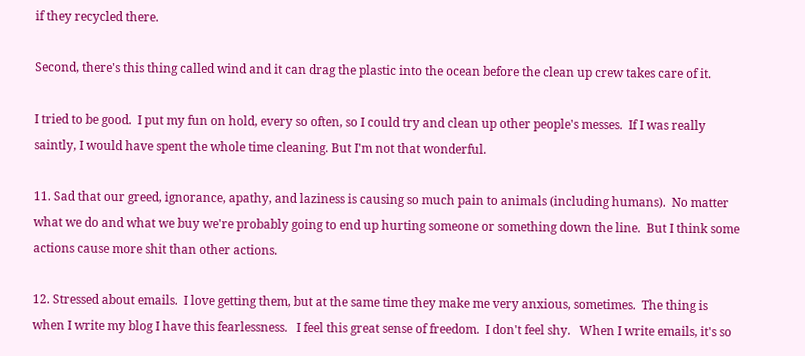if they recycled there.

Second, there's this thing called wind and it can drag the plastic into the ocean before the clean up crew takes care of it.

I tried to be good.  I put my fun on hold, every so often, so I could try and clean up other people's messes.  If I was really saintly, I would have spent the whole time cleaning. But I'm not that wonderful.

11. Sad that our greed, ignorance, apathy, and laziness is causing so much pain to animals (including humans).  No matter what we do and what we buy we're probably going to end up hurting someone or something down the line.  But I think some actions cause more shit than other actions.

12. Stressed about emails.  I love getting them, but at the same time they make me very anxious, sometimes.  The thing is when I write my blog I have this fearlessness.   I feel this great sense of freedom.  I don't feel shy.   When I write emails, it's so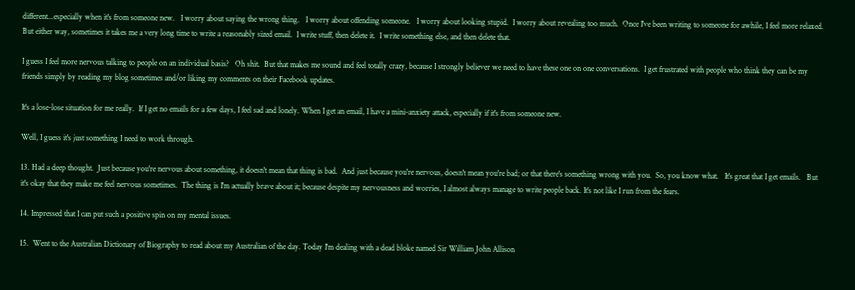different...especially when it's from someone new.   I worry about saying the wrong thing.   I worry about offending someone.   I worry about looking stupid.  I worry about revealing too much.  Once I've been writing to someone for awhile, I feel more relaxed.  But either way, sometimes it takes me a very long time to write a reasonably sized email.  I write stuff, then delete it.  I write something else, and then delete that.

I guess I feel more nervous talking to people on an individual basis?   Oh shit.  But that makes me sound and feel totally crazy, because I strongly believer we need to have these one on one conversations.  I get frustrated with people who think they can be my friends simply by reading my blog sometimes and/or liking my comments on their Facebook updates.

It's a lose-lose situation for me really.  If I get no emails for a few days, I feel sad and lonely. When I get an email, I have a mini-anxiety attack, especially if it's from someone new.

Well, I guess it's just something I need to work through.

13. Had a deep thought.  Just because you're nervous about something, it doesn't mean that thing is bad.  And just because you're nervous, doesn't mean you're bad; or that there's something wrong with you.  So, you know what.   It's great that I get emails.   But it's okay that they make me feel nervous sometimes.  The thing is I'm actually brave about it; because despite my nervousness and worries, I almost always manage to write people back. It's not like I run from the fears.

14. Impressed that I can put such a positive spin on my mental issues.

15.  Went to the Australian Dictionary of Biography to read about my Australian of the day. Today I'm dealing with a dead bloke named Sir William John Allison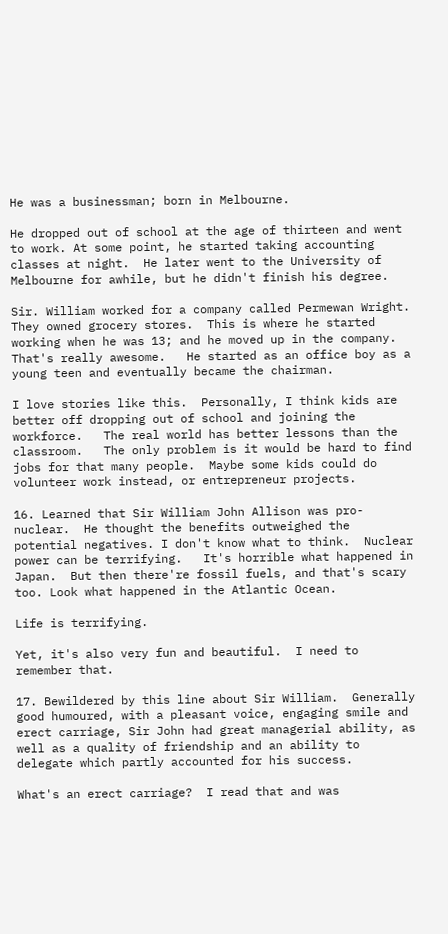He was a businessman; born in Melbourne.

He dropped out of school at the age of thirteen and went to work. At some point, he started taking accounting classes at night.  He later went to the University of Melbourne for awhile, but he didn't finish his degree.

Sir. William worked for a company called Permewan Wright. They owned grocery stores.  This is where he started working when he was 13; and he moved up in the company. That's really awesome.   He started as an office boy as a young teen and eventually became the chairman.

I love stories like this.  Personally, I think kids are better off dropping out of school and joining the workforce.   The real world has better lessons than the classroom.   The only problem is it would be hard to find jobs for that many people.  Maybe some kids could do volunteer work instead, or entrepreneur projects.

16. Learned that Sir William John Allison was pro-nuclear.  He thought the benefits outweighed the potential negatives. I don't know what to think.  Nuclear power can be terrifying.   It's horrible what happened in Japan.  But then there're fossil fuels, and that's scary too. Look what happened in the Atlantic Ocean.

Life is terrifying.

Yet, it's also very fun and beautiful.  I need to remember that.

17. Bewildered by this line about Sir William.  Generally good humoured, with a pleasant voice, engaging smile and erect carriage, Sir John had great managerial ability, as well as a quality of friendship and an ability to delegate which partly accounted for his success.

What's an erect carriage?  I read that and was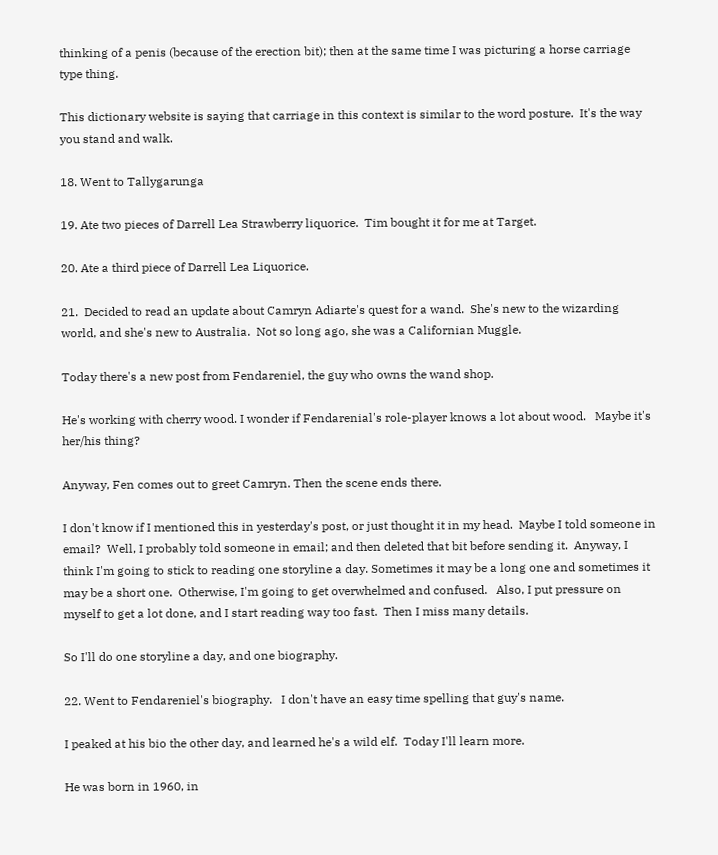thinking of a penis (because of the erection bit); then at the same time I was picturing a horse carriage type thing.

This dictionary website is saying that carriage in this context is similar to the word posture.  It's the way you stand and walk.

18. Went to Tallygarunga

19. Ate two pieces of Darrell Lea Strawberry liquorice.  Tim bought it for me at Target.

20. Ate a third piece of Darrell Lea Liquorice.

21.  Decided to read an update about Camryn Adiarte's quest for a wand.  She's new to the wizarding world, and she's new to Australia.  Not so long ago, she was a Californian Muggle.

Today there's a new post from Fendareniel, the guy who owns the wand shop.

He's working with cherry wood. I wonder if Fendarenial's role-player knows a lot about wood.   Maybe it's her/his thing?

Anyway, Fen comes out to greet Camryn. Then the scene ends there.

I don't know if I mentioned this in yesterday's post, or just thought it in my head.  Maybe I told someone in email?  Well, I probably told someone in email; and then deleted that bit before sending it.  Anyway, I think I'm going to stick to reading one storyline a day. Sometimes it may be a long one and sometimes it may be a short one.  Otherwise, I'm going to get overwhelmed and confused.   Also, I put pressure on myself to get a lot done, and I start reading way too fast.  Then I miss many details.

So I'll do one storyline a day, and one biography.

22. Went to Fendareniel's biography.   I don't have an easy time spelling that guy's name.

I peaked at his bio the other day, and learned he's a wild elf.  Today I'll learn more.

He was born in 1960, in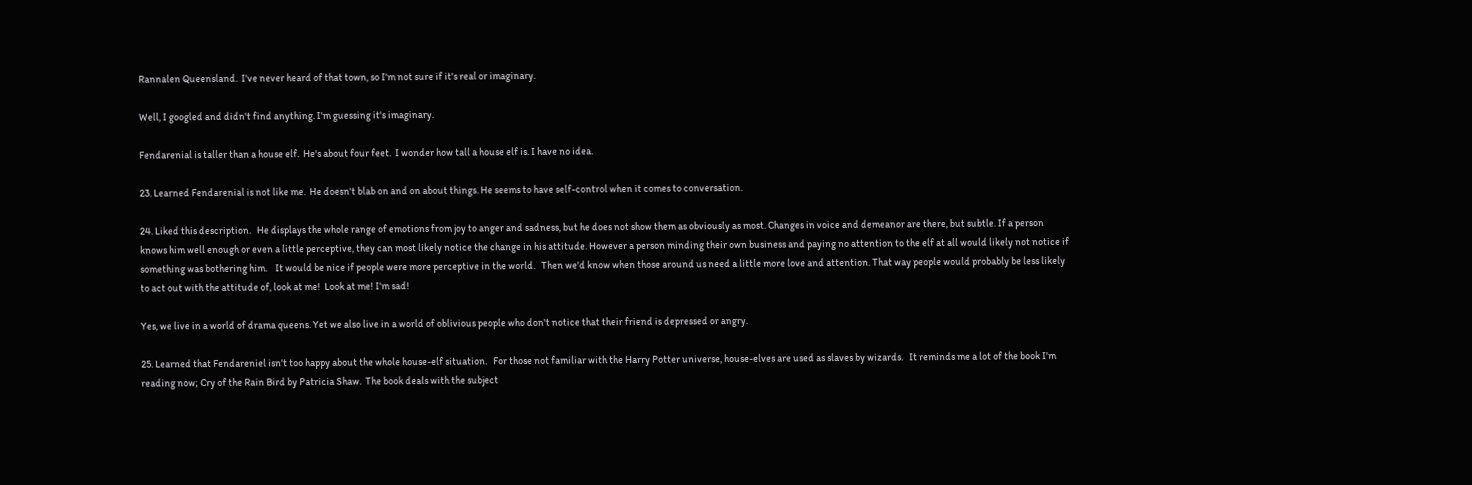Rannalen Queensland.  I've never heard of that town, so I'm not sure if it's real or imaginary.

Well, I googled and didn't find anything. I'm guessing it's imaginary.

Fendarenial is taller than a house elf.  He's about four feet.  I wonder how tall a house elf is. I have no idea.

23. Learned Fendarenial is not like me.  He doesn't blab on and on about things. He seems to have self-control when it comes to conversation.

24. Liked this description.   He displays the whole range of emotions from joy to anger and sadness, but he does not show them as obviously as most. Changes in voice and demeanor are there, but subtle. If a person knows him well enough or even a little perceptive, they can most likely notice the change in his attitude. However a person minding their own business and paying no attention to the elf at all would likely not notice if something was bothering him.    It would be nice if people were more perceptive in the world.   Then we'd know when those around us need a little more love and attention. That way people would probably be less likely to act out with the attitude of, look at me!  Look at me! I'm sad!

Yes, we live in a world of drama queens. Yet we also live in a world of oblivious people who don't notice that their friend is depressed or angry.

25. Learned that Fendareniel isn't too happy about the whole house-elf situation.   For those not familiar with the Harry Potter universe, house-elves are used as slaves by wizards.   It reminds me a lot of the book I'm reading now; Cry of the Rain Bird by Patricia Shaw.  The book deals with the subject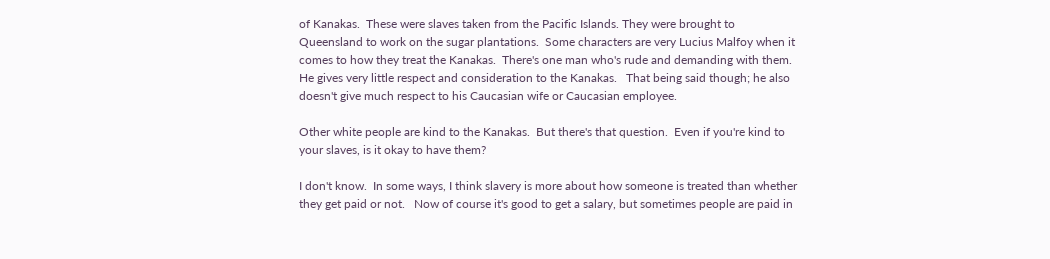of Kanakas.  These were slaves taken from the Pacific Islands. They were brought to Queensland to work on the sugar plantations.  Some characters are very Lucius Malfoy when it comes to how they treat the Kanakas.  There's one man who's rude and demanding with them.  He gives very little respect and consideration to the Kanakas.   That being said though; he also doesn't give much respect to his Caucasian wife or Caucasian employee.

Other white people are kind to the Kanakas.  But there's that question.  Even if you're kind to your slaves, is it okay to have them?

I don't know.  In some ways, I think slavery is more about how someone is treated than whether they get paid or not.   Now of course it's good to get a salary, but sometimes people are paid in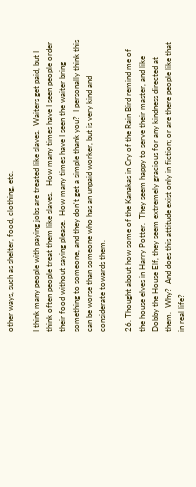other ways, such as shelter, food, clothing, etc.

I think many people with paying jobs are treated like slaves.  Waiters get paid, but I think often people treat them like slaves.   How many times have I seen people order their food without saying please.  How many times have I seen the waiter bring something to someone, and they don't get a simple thank you?  I personally think this can be worse than someone who has an unpaid worker, but is very kind and considerate towards them.

26. Thought about how some of the Kanakas in Cry of the Rain Bird remind me of the house elves in Harry Potter.  They seem happy to serve their master, and like Dobby the House Elf, they seem extremely gracious for any kindness directed at them.  Why?  And does this attitude exist only in fiction; or are there people like that in real life?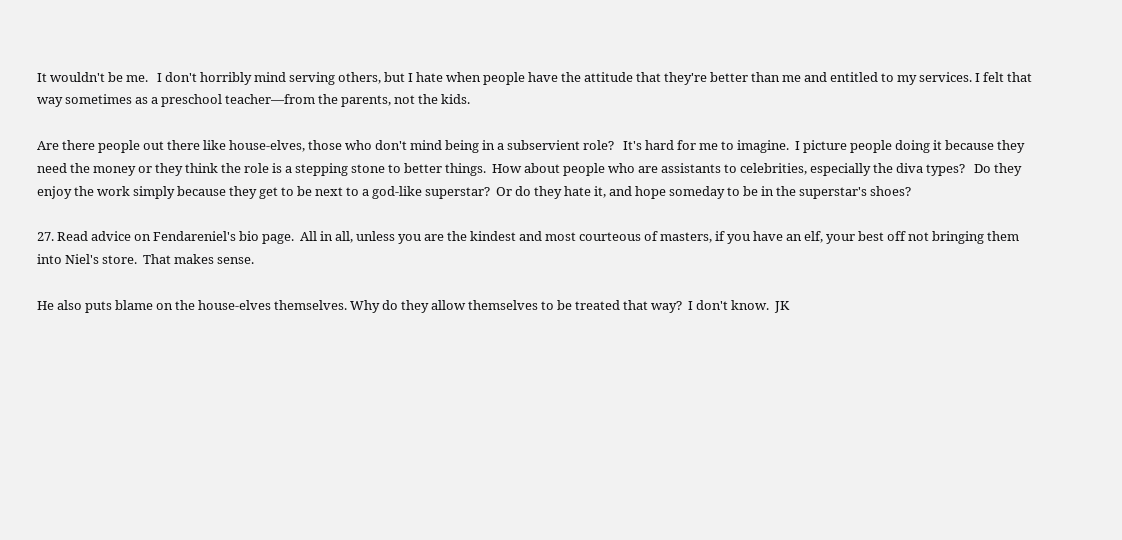It wouldn't be me.   I don't horribly mind serving others, but I hate when people have the attitude that they're better than me and entitled to my services. I felt that way sometimes as a preschool teacher—from the parents, not the kids.

Are there people out there like house-elves, those who don't mind being in a subservient role?   It's hard for me to imagine.  I picture people doing it because they need the money or they think the role is a stepping stone to better things.  How about people who are assistants to celebrities, especially the diva types?   Do they enjoy the work simply because they get to be next to a god-like superstar?  Or do they hate it, and hope someday to be in the superstar's shoes?

27. Read advice on Fendareniel's bio page.  All in all, unless you are the kindest and most courteous of masters, if you have an elf, your best off not bringing them into Niel's store.  That makes sense.

He also puts blame on the house-elves themselves. Why do they allow themselves to be treated that way?  I don't know.  JK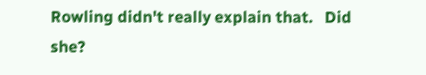Rowling didn't really explain that.   Did she?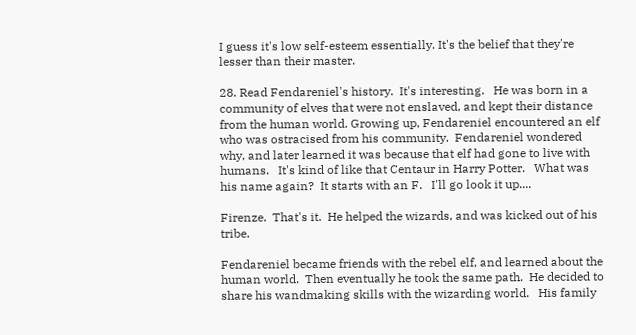I guess it's low self-esteem essentially. It's the belief that they're lesser than their master.

28. Read Fendareniel's history.  It's interesting.   He was born in a community of elves that were not enslaved, and kept their distance from the human world. Growing up, Fendareniel encountered an elf who was ostracised from his community.  Fendareniel wondered why, and later learned it was because that elf had gone to live with humans.   It's kind of like that Centaur in Harry Potter.   What was his name again?  It starts with an F.   I'll go look it up....

Firenze.  That's it.  He helped the wizards, and was kicked out of his tribe.

Fendareniel became friends with the rebel elf, and learned about the human world.  Then eventually he took the same path.  He decided to share his wandmaking skills with the wizarding world.   His family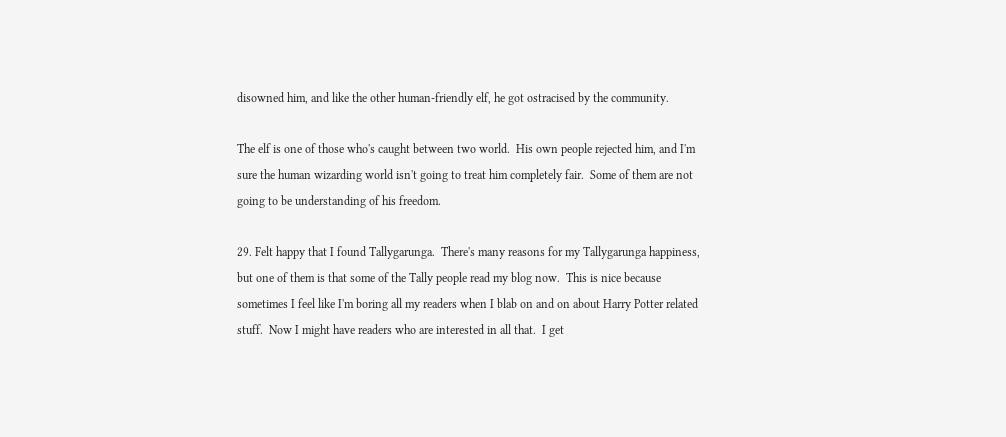disowned him, and like the other human-friendly elf, he got ostracised by the community.

The elf is one of those who's caught between two world.  His own people rejected him, and I'm sure the human wizarding world isn't going to treat him completely fair.  Some of them are not going to be understanding of his freedom.

29. Felt happy that I found Tallygarunga.  There's many reasons for my Tallygarunga happiness, but one of them is that some of the Tally people read my blog now.  This is nice because sometimes I feel like I'm boring all my readers when I blab on and on about Harry Potter related stuff.  Now I might have readers who are interested in all that.  I get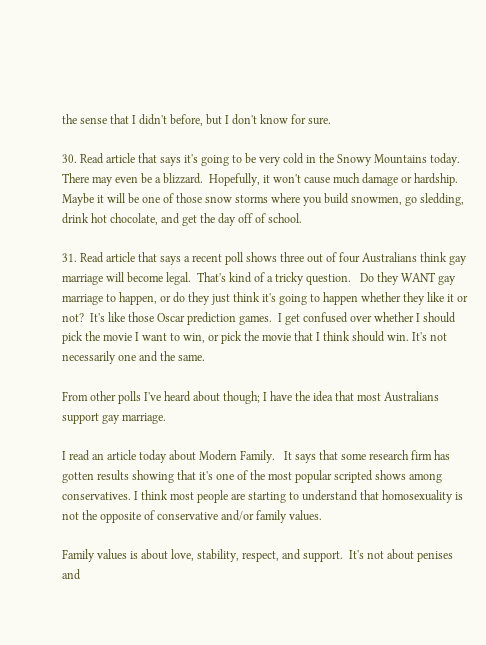the sense that I didn't before, but I don't know for sure.

30. Read article that says it's going to be very cold in the Snowy Mountains today.   There may even be a blizzard.  Hopefully, it won't cause much damage or hardship.  Maybe it will be one of those snow storms where you build snowmen, go sledding, drink hot chocolate, and get the day off of school.

31. Read article that says a recent poll shows three out of four Australians think gay marriage will become legal.  That's kind of a tricky question.   Do they WANT gay marriage to happen, or do they just think it's going to happen whether they like it or not?  It's like those Oscar prediction games.  I get confused over whether I should pick the movie I want to win, or pick the movie that I think should win. It's not necessarily one and the same.

From other polls I've heard about though; I have the idea that most Australians support gay marriage.

I read an article today about Modern Family.   It says that some research firm has gotten results showing that it's one of the most popular scripted shows among conservatives. I think most people are starting to understand that homosexuality is not the opposite of conservative and/or family values.

Family values is about love, stability, respect, and support.  It's not about penises and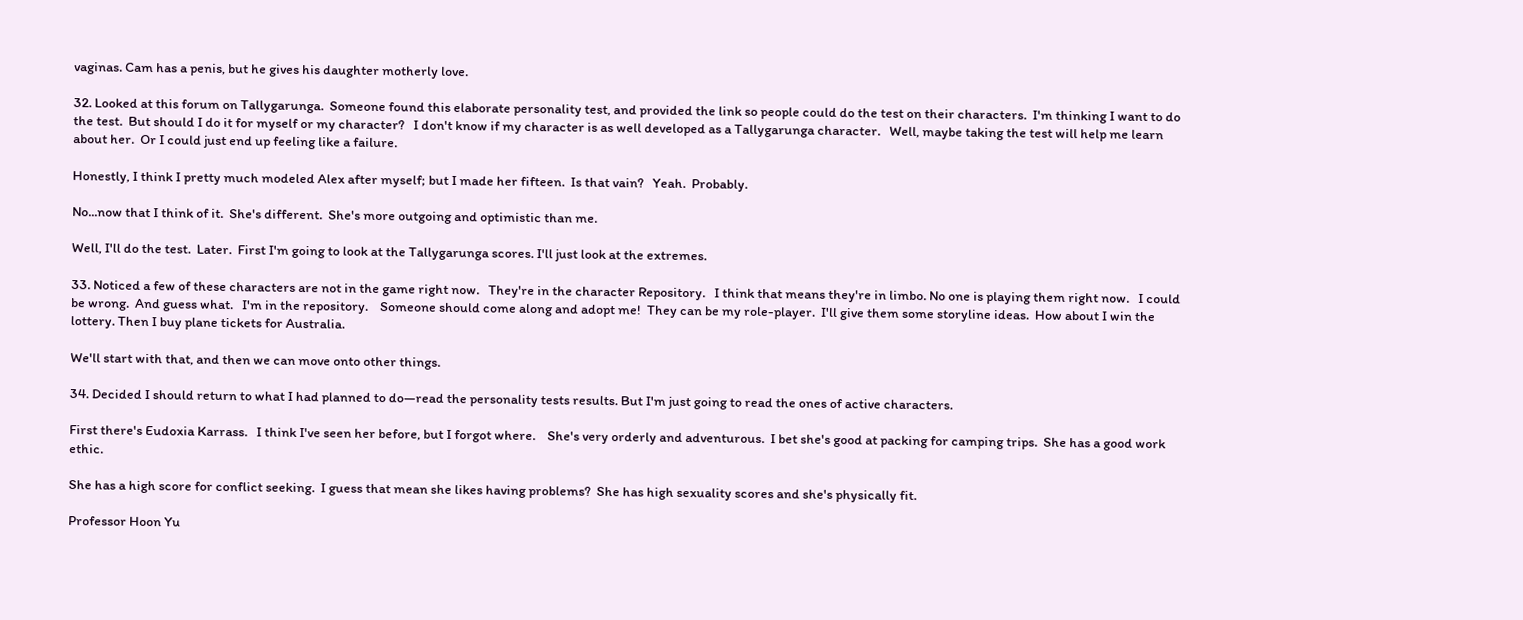vaginas. Cam has a penis, but he gives his daughter motherly love.

32. Looked at this forum on Tallygarunga.  Someone found this elaborate personality test, and provided the link so people could do the test on their characters.  I'm thinking I want to do the test.  But should I do it for myself or my character?   I don't know if my character is as well developed as a Tallygarunga character.   Well, maybe taking the test will help me learn about her.  Or I could just end up feeling like a failure.

Honestly, I think I pretty much modeled Alex after myself; but I made her fifteen.  Is that vain?   Yeah.  Probably.

No...now that I think of it.  She's different.  She's more outgoing and optimistic than me.

Well, I'll do the test.  Later.  First I'm going to look at the Tallygarunga scores. I'll just look at the extremes.

33. Noticed a few of these characters are not in the game right now.   They're in the character Repository.   I think that means they're in limbo. No one is playing them right now.   I could be wrong.  And guess what.   I'm in the repository.    Someone should come along and adopt me!  They can be my role-player.  I'll give them some storyline ideas.  How about I win the lottery. Then I buy plane tickets for Australia.

We'll start with that, and then we can move onto other things.

34. Decided I should return to what I had planned to do—read the personality tests results. But I'm just going to read the ones of active characters.

First there's Eudoxia Karrass.   I think I've seen her before, but I forgot where.    She's very orderly and adventurous.  I bet she's good at packing for camping trips.  She has a good work ethic.

She has a high score for conflict seeking.  I guess that mean she likes having problems?  She has high sexuality scores and she's physically fit.

Professor Hoon Yu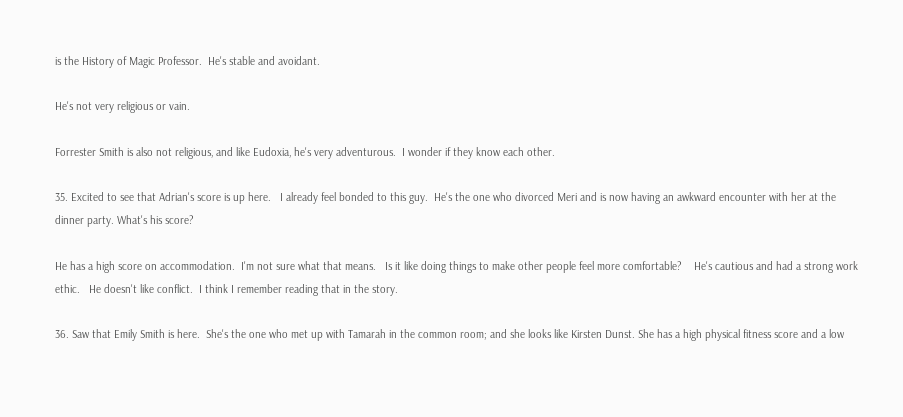is the History of Magic Professor.  He's stable and avoidant.

He's not very religious or vain.

Forrester Smith is also not religious, and like Eudoxia, he's very adventurous.  I wonder if they know each other.

35. Excited to see that Adrian's score is up here.   I already feel bonded to this guy.  He's the one who divorced Meri and is now having an awkward encounter with her at the dinner party. What's his score?

He has a high score on accommodation.  I'm not sure what that means.   Is it like doing things to make other people feel more comfortable?    He's cautious and had a strong work ethic.   He doesn't like conflict.  I think I remember reading that in the story.

36. Saw that Emily Smith is here.  She's the one who met up with Tamarah in the common room; and she looks like Kirsten Dunst. She has a high physical fitness score and a low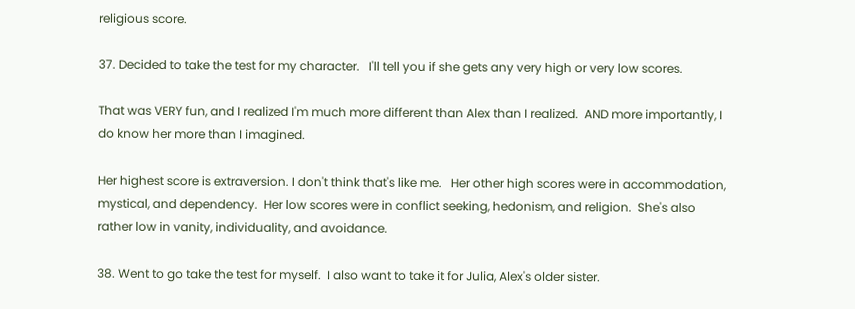religious score.

37. Decided to take the test for my character.   I'll tell you if she gets any very high or very low scores.

That was VERY fun, and I realized I'm much more different than Alex than I realized.  AND more importantly, I do know her more than I imagined.

Her highest score is extraversion. I don't think that's like me.   Her other high scores were in accommodation, mystical, and dependency.  Her low scores were in conflict seeking, hedonism, and religion.  She's also rather low in vanity, individuality, and avoidance.

38. Went to go take the test for myself.  I also want to take it for Julia, Alex's older sister.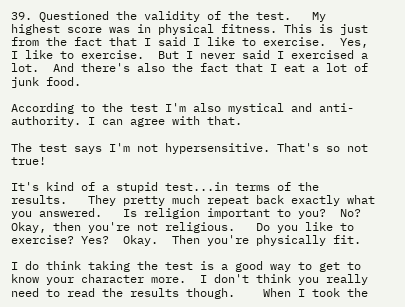39. Questioned the validity of the test.   My highest score was in physical fitness. This is just from the fact that I said I like to exercise.  Yes, I like to exercise.  But I never said I exercised a lot.  And there's also the fact that I eat a lot of junk food.

According to the test I'm also mystical and anti-authority. I can agree with that.

The test says I'm not hypersensitive. That's so not true!

It's kind of a stupid test...in terms of the results.   They pretty much repeat back exactly what you answered.   Is religion important to you?  No?   Okay, then you're not religious.   Do you like to exercise? Yes?  Okay.  Then you're physically fit.

I do think taking the test is a good way to get to know your character more.  I don't think you really need to read the results though.    When I took the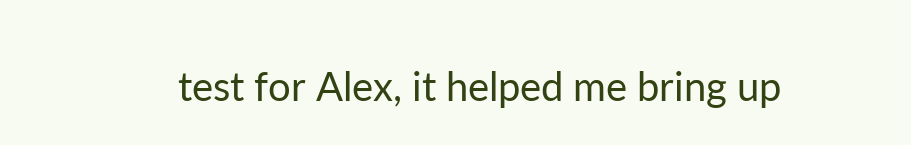test for Alex, it helped me bring up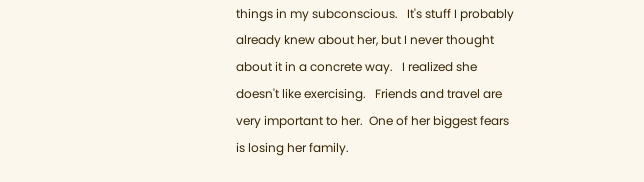things in my subconscious.   It's stuff I probably already knew about her, but I never thought about it in a concrete way.   I realized she doesn't like exercising.   Friends and travel are very important to her.  One of her biggest fears is losing her family.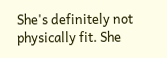She's definitely not physically fit. She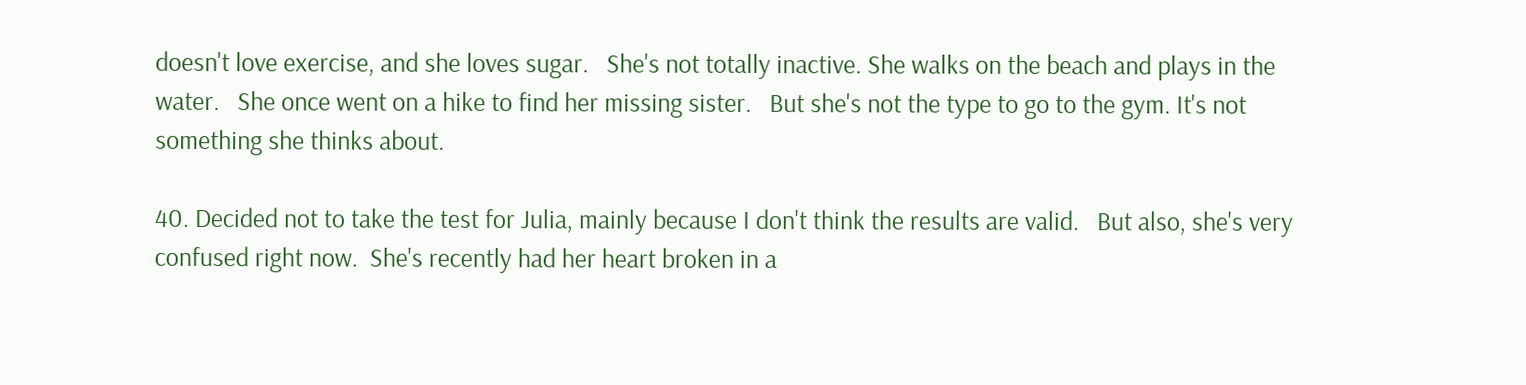doesn't love exercise, and she loves sugar.   She's not totally inactive. She walks on the beach and plays in the water.   She once went on a hike to find her missing sister.   But she's not the type to go to the gym. It's not something she thinks about.

40. Decided not to take the test for Julia, mainly because I don't think the results are valid.   But also, she's very confused right now.  She's recently had her heart broken in a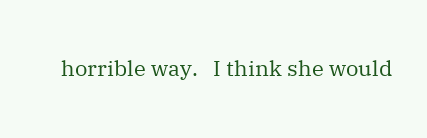horrible way.   I think she would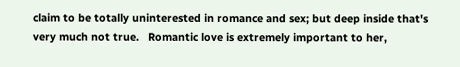claim to be totally uninterested in romance and sex; but deep inside that's very much not true.   Romantic love is extremely important to her,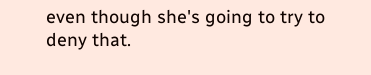even though she's going to try to deny that.